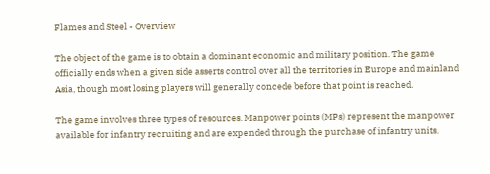Flames and Steel - Overview

The object of the game is to obtain a dominant economic and military position. The game officially ends when a given side asserts control over all the territories in Europe and mainland Asia, though most losing players will generally concede before that point is reached.

The game involves three types of resources. Manpower points (MPs) represent the manpower available for infantry recruiting and are expended through the purchase of infantry units.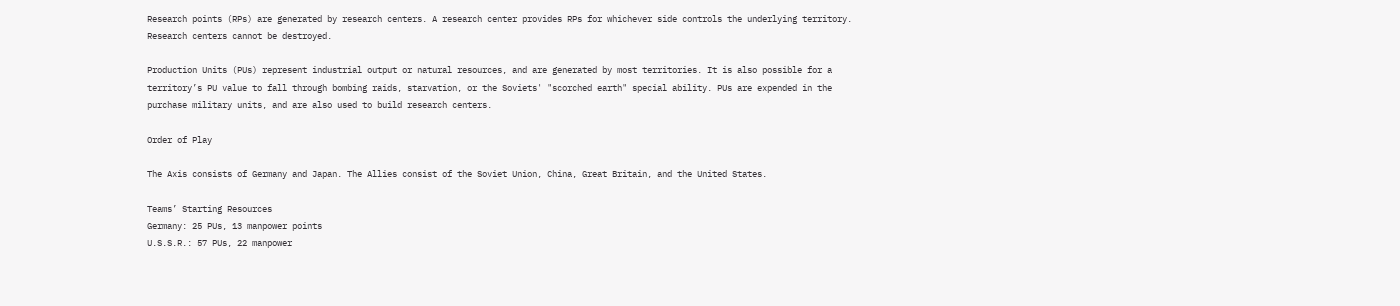Research points (RPs) are generated by research centers. A research center provides RPs for whichever side controls the underlying territory. Research centers cannot be destroyed.

Production Units (PUs) represent industrial output or natural resources, and are generated by most territories. It is also possible for a territory’s PU value to fall through bombing raids, starvation, or the Soviets' "scorched earth" special ability. PUs are expended in the purchase military units, and are also used to build research centers.

Order of Play

The Axis consists of Germany and Japan. The Allies consist of the Soviet Union, China, Great Britain, and the United States.

Teams’ Starting Resources
Germany: 25 PUs, 13 manpower points
U.S.S.R.: 57 PUs, 22 manpower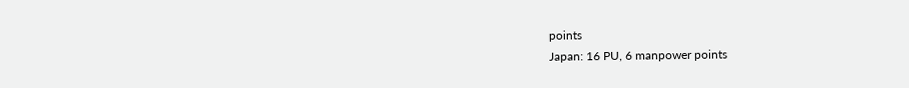points
Japan: 16 PU, 6 manpower points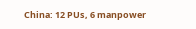China: 12 PUs, 6 manpower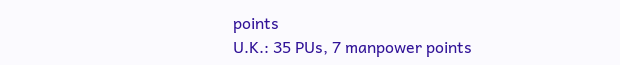points
U.K.: 35 PUs, 7 manpower points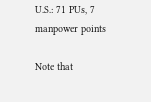U.S.: 71 PUs, 7 manpower points

Note that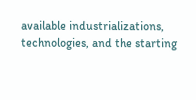available industrializations, technologies, and the starting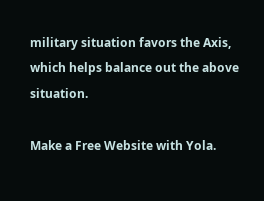military situation favors the Axis, which helps balance out the above situation.

Make a Free Website with Yola.